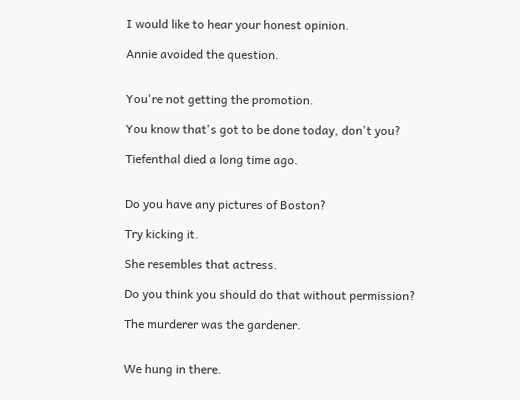I would like to hear your honest opinion.

Annie avoided the question.


You're not getting the promotion.

You know that's got to be done today, don't you?

Tiefenthal died a long time ago.


Do you have any pictures of Boston?

Try kicking it.

She resembles that actress.

Do you think you should do that without permission?

The murderer was the gardener.


We hung in there.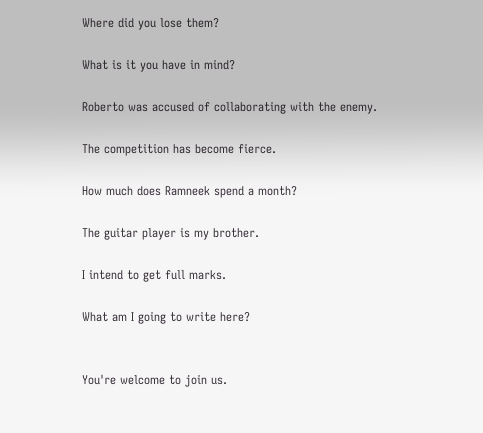Where did you lose them?

What is it you have in mind?

Roberto was accused of collaborating with the enemy.

The competition has become fierce.

How much does Ramneek spend a month?

The guitar player is my brother.

I intend to get full marks.

What am I going to write here?


You're welcome to join us.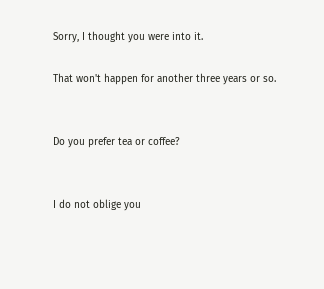Sorry, I thought you were into it.

That won't happen for another three years or so.


Do you prefer tea or coffee?


I do not oblige you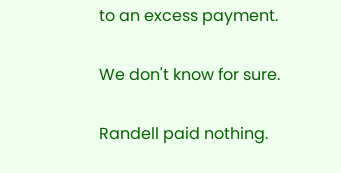to an excess payment.

We don't know for sure.

Randell paid nothing.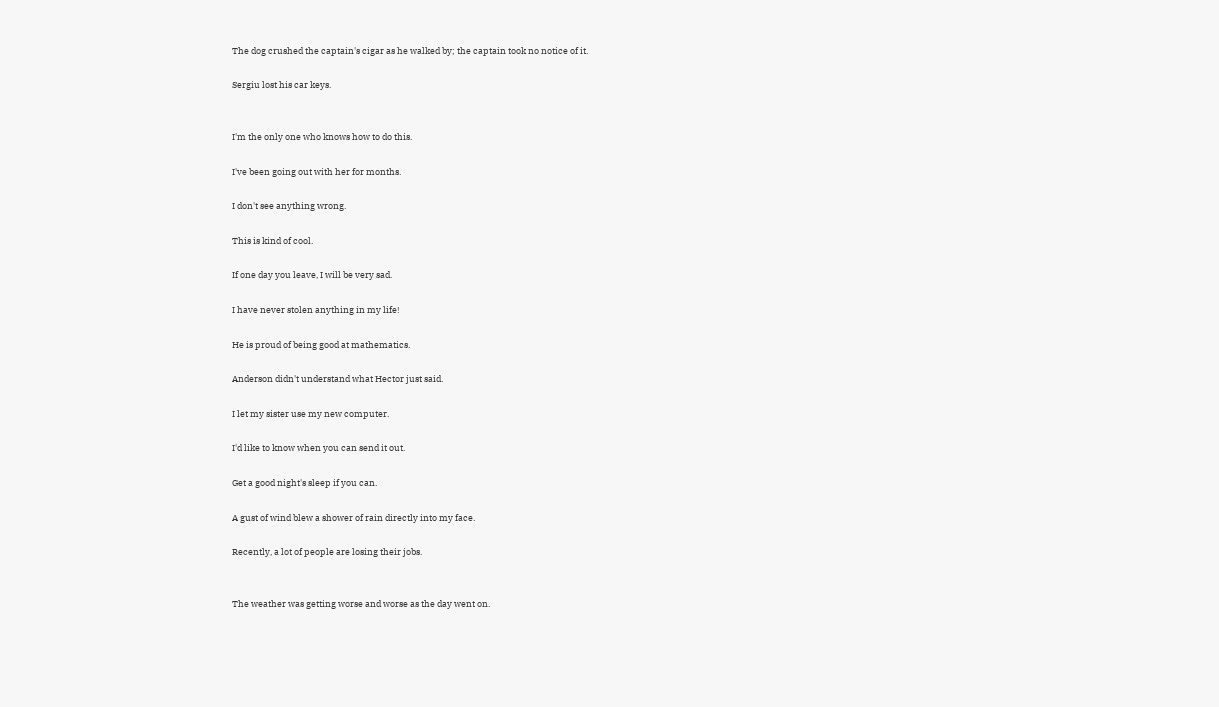The dog crushed the captain's cigar as he walked by; the captain took no notice of it.

Sergiu lost his car keys.


I'm the only one who knows how to do this.

I've been going out with her for months.

I don't see anything wrong.

This is kind of cool.

If one day you leave, I will be very sad.

I have never stolen anything in my life!

He is proud of being good at mathematics.

Anderson didn't understand what Hector just said.

I let my sister use my new computer.

I'd like to know when you can send it out.

Get a good night's sleep if you can.

A gust of wind blew a shower of rain directly into my face.

Recently, a lot of people are losing their jobs.


The weather was getting worse and worse as the day went on.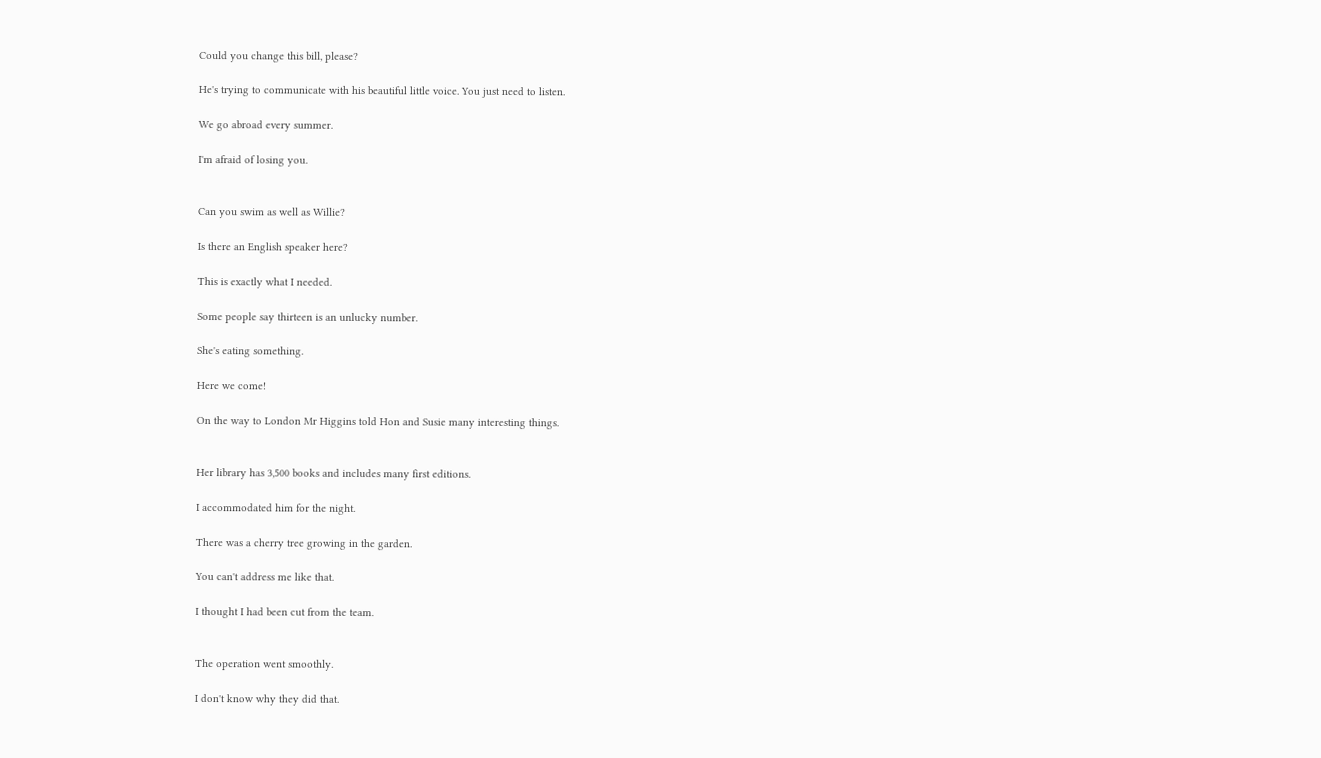Could you change this bill, please?

He's trying to communicate with his beautiful little voice. You just need to listen.

We go abroad every summer.

I'm afraid of losing you.


Can you swim as well as Willie?

Is there an English speaker here?

This is exactly what I needed.

Some people say thirteen is an unlucky number.

She's eating something.

Here we come!

On the way to London Mr Higgins told Hon and Susie many interesting things.


Her library has 3,500 books and includes many first editions.

I accommodated him for the night.

There was a cherry tree growing in the garden.

You can't address me like that.

I thought I had been cut from the team.


The operation went smoothly.

I don't know why they did that.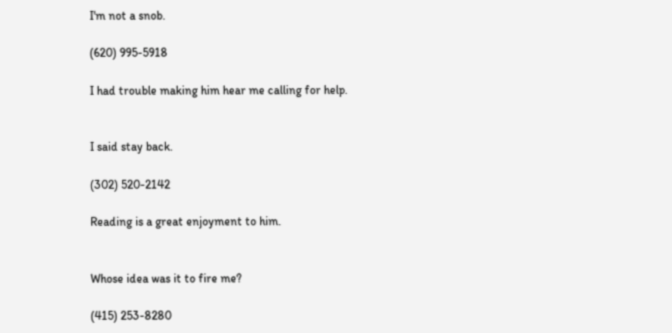I'm not a snob.

(620) 995-5918

I had trouble making him hear me calling for help.


I said stay back.

(302) 520-2142

Reading is a great enjoyment to him.


Whose idea was it to fire me?

(415) 253-8280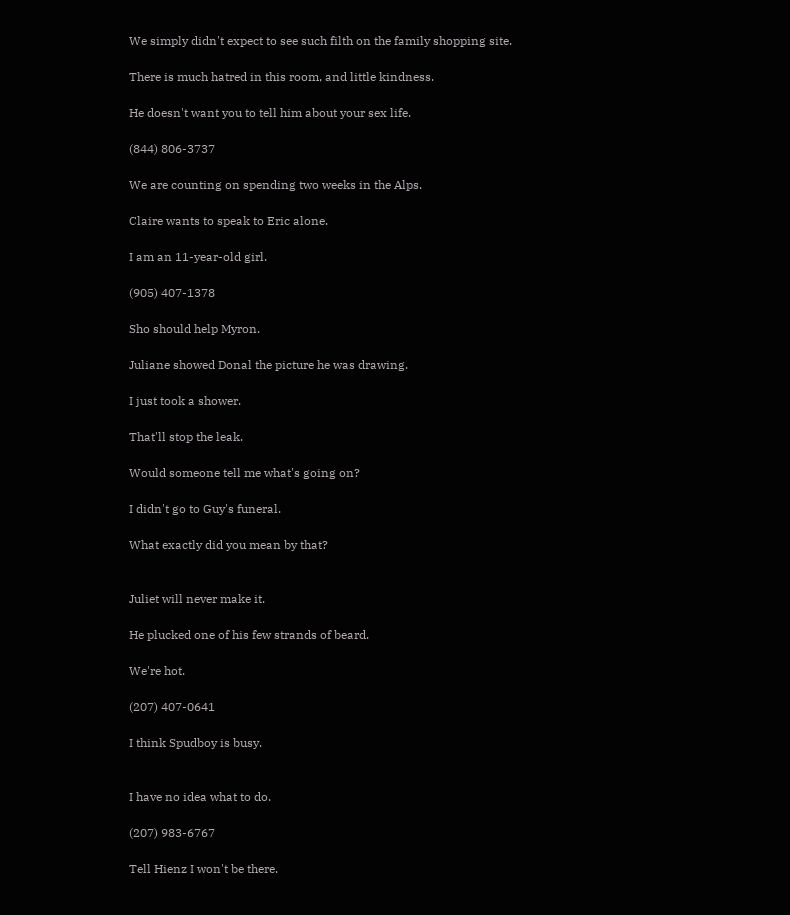We simply didn't expect to see such filth on the family shopping site.

There is much hatred in this room, and little kindness.

He doesn't want you to tell him about your sex life.

(844) 806-3737

We are counting on spending two weeks in the Alps.

Claire wants to speak to Eric alone.

I am an 11-year-old girl.

(905) 407-1378

Sho should help Myron.

Juliane showed Donal the picture he was drawing.

I just took a shower.

That'll stop the leak.

Would someone tell me what's going on?

I didn't go to Guy's funeral.

What exactly did you mean by that?


Juliet will never make it.

He plucked one of his few strands of beard.

We're hot.

(207) 407-0641

I think Spudboy is busy.


I have no idea what to do.

(207) 983-6767

Tell Hienz I won't be there.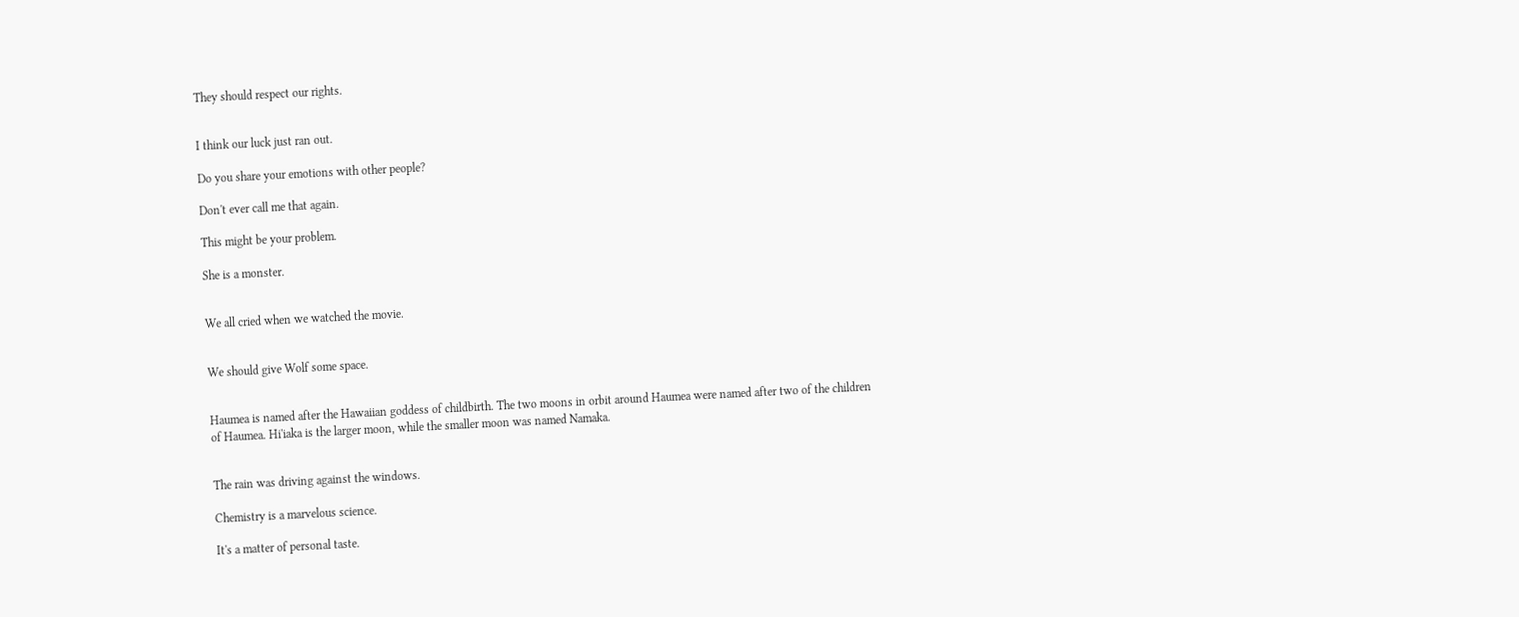They should respect our rights.


I think our luck just ran out.

Do you share your emotions with other people?

Don't ever call me that again.

This might be your problem.

She is a monster.


We all cried when we watched the movie.


We should give Wolf some space.


Haumea is named after the Hawaiian goddess of childbirth. The two moons in orbit around Haumea were named after two of the children of Haumea. Hi'iaka is the larger moon, while the smaller moon was named Namaka.


The rain was driving against the windows.

Chemistry is a marvelous science.

It's a matter of personal taste.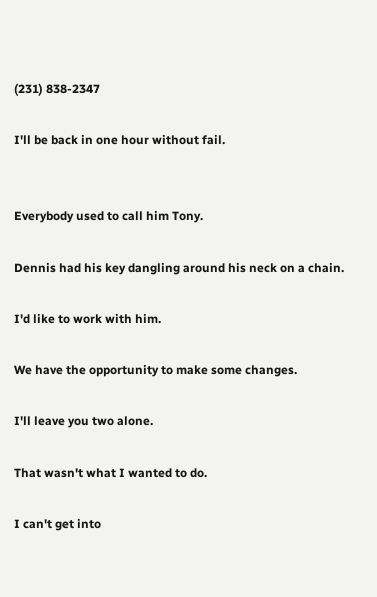(231) 838-2347

I'll be back in one hour without fail.


Everybody used to call him Tony.

Dennis had his key dangling around his neck on a chain.

I'd like to work with him.

We have the opportunity to make some changes.

I'll leave you two alone.

That wasn't what I wanted to do.

I can't get into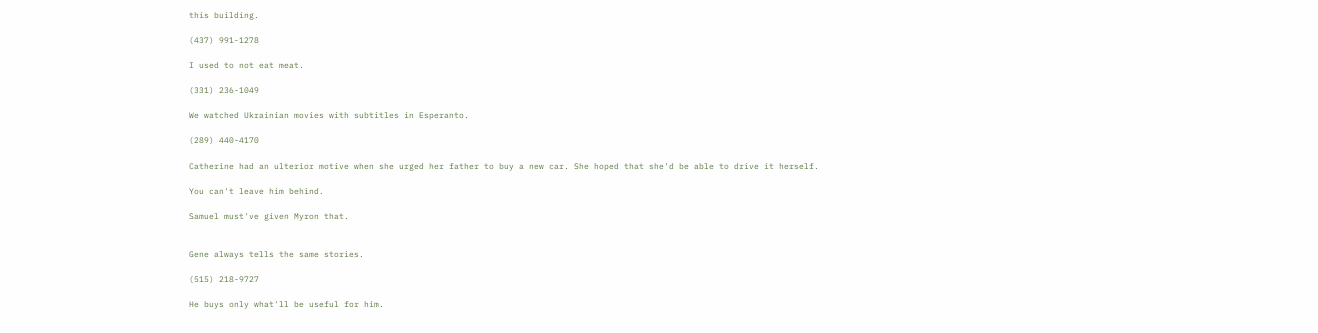this building.

(437) 991-1278

I used to not eat meat.

(331) 236-1049

We watched Ukrainian movies with subtitles in Esperanto.

(289) 440-4170

Catherine had an ulterior motive when she urged her father to buy a new car. She hoped that she'd be able to drive it herself.

You can't leave him behind.

Samuel must've given Myron that.


Gene always tells the same stories.

(515) 218-9727

He buys only what'll be useful for him.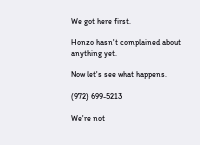We got here first.

Honzo hasn't complained about anything yet.

Now let's see what happens.

(972) 699-5213

We're not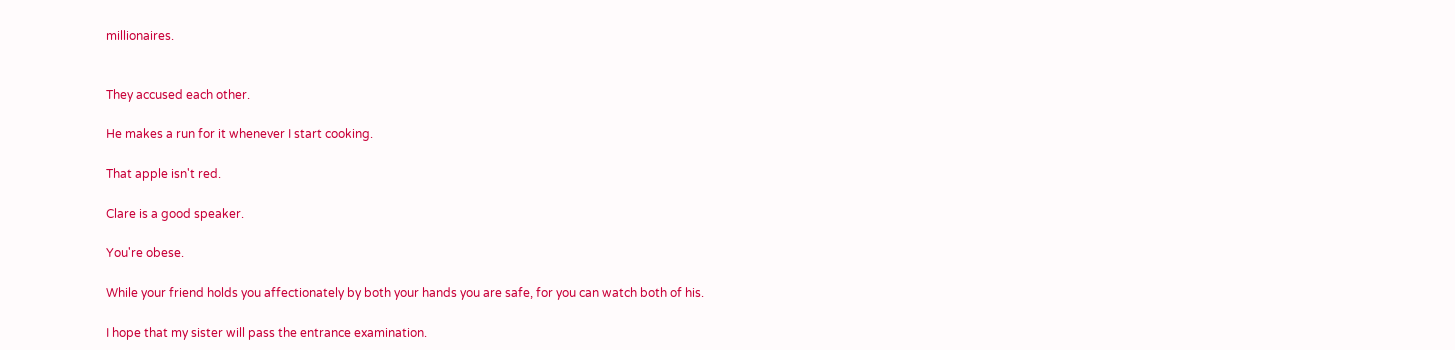millionaires.


They accused each other.

He makes a run for it whenever I start cooking.

That apple isn't red.

Clare is a good speaker.

You're obese.

While your friend holds you affectionately by both your hands you are safe, for you can watch both of his.

I hope that my sister will pass the entrance examination.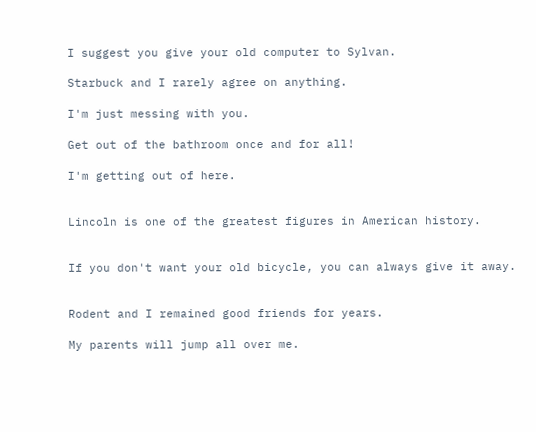I suggest you give your old computer to Sylvan.

Starbuck and I rarely agree on anything.

I'm just messing with you.

Get out of the bathroom once and for all!

I'm getting out of here.


Lincoln is one of the greatest figures in American history.


If you don't want your old bicycle, you can always give it away.


Rodent and I remained good friends for years.

My parents will jump all over me.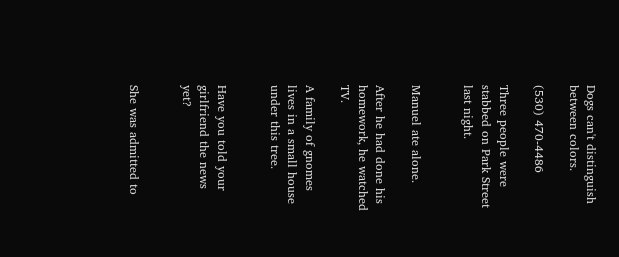Dogs can't distinguish between colors.

(530) 470-4486

Three people were stabbed on Park Street last night.


Manuel ate alone.

After he had done his homework, he watched TV.

A family of gnomes lives in a small house under this tree.


Have you told your girlfriend the news yet?


She was admitted to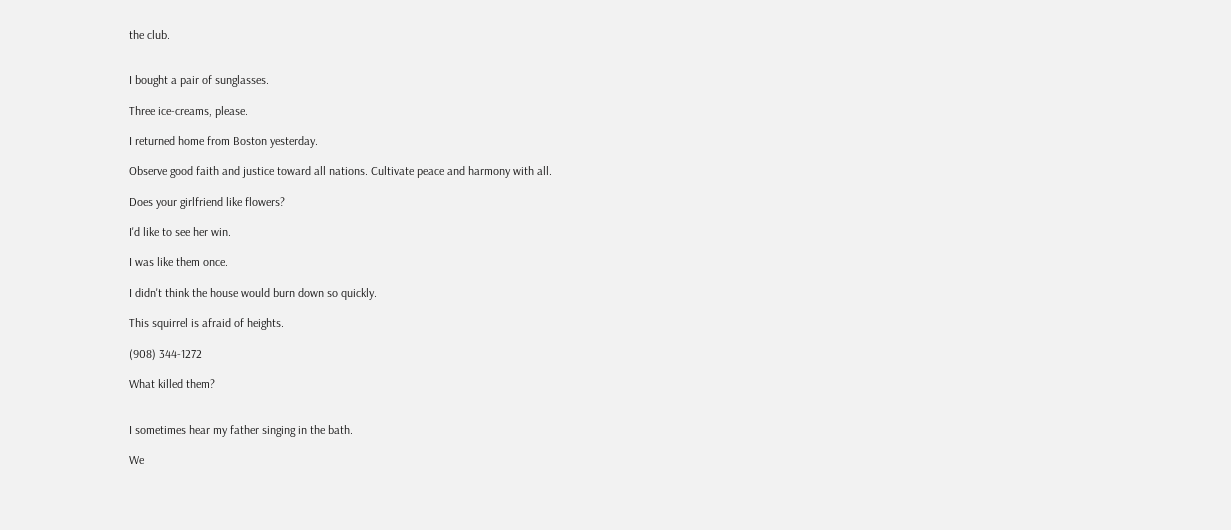the club.


I bought a pair of sunglasses.

Three ice-creams, please.

I returned home from Boston yesterday.

Observe good faith and justice toward all nations. Cultivate peace and harmony with all.

Does your girlfriend like flowers?

I'd like to see her win.

I was like them once.

I didn't think the house would burn down so quickly.

This squirrel is afraid of heights.

(908) 344-1272

What killed them?


I sometimes hear my father singing in the bath.

We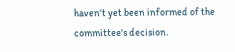haven't yet been informed of the committee's decision.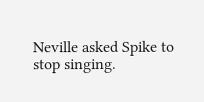Neville asked Spike to stop singing.